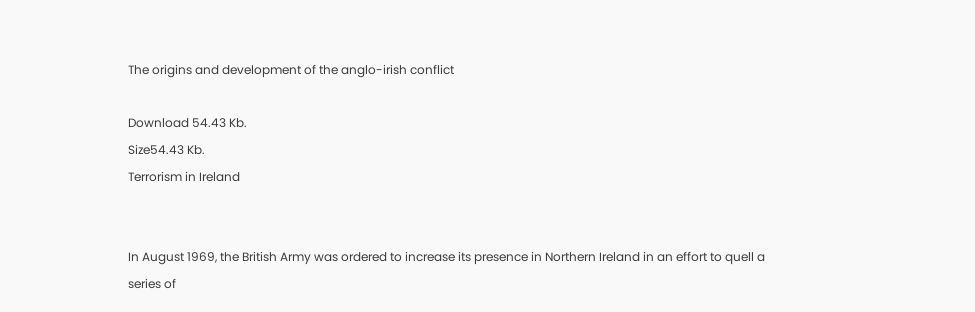The origins and development of the anglo-irish conflict

Download 54.43 Kb.
Size54.43 Kb.
Terrorism in Ireland


In August 1969, the British Army was ordered to increase its presence in Northern Ireland in an effort to quell a series of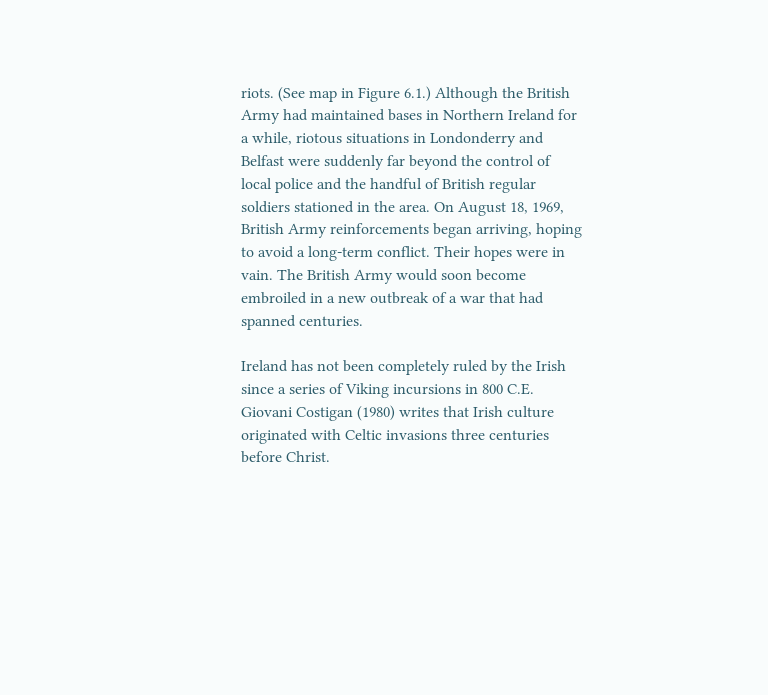riots. (See map in Figure 6.1.) Although the British Army had maintained bases in Northern Ireland for a while, riotous situations in Londonderry and Belfast were suddenly far beyond the control of local police and the handful of British regular soldiers stationed in the area. On August 18, 1969, British Army reinforcements began arriving, hoping to avoid a long-term conflict. Their hopes were in vain. The British Army would soon become embroiled in a new outbreak of a war that had spanned centuries.

Ireland has not been completely ruled by the Irish since a series of Viking incursions in 800 C.E. Giovani Costigan (1980) writes that Irish culture originated with Celtic invasions three centuries before Christ.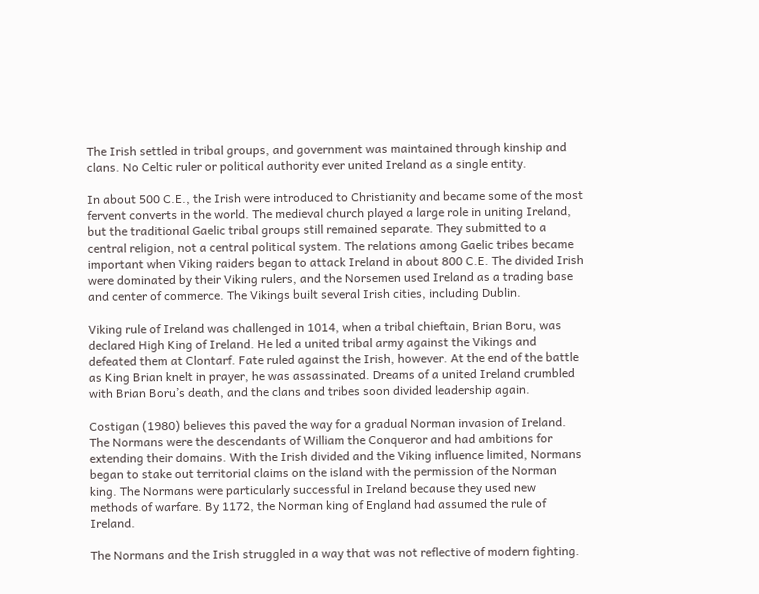The Irish settled in tribal groups, and government was maintained through kinship and clans. No Celtic ruler or political authority ever united Ireland as a single entity.

In about 500 C.E., the Irish were introduced to Christianity and became some of the most fervent converts in the world. The medieval church played a large role in uniting Ireland, but the traditional Gaelic tribal groups still remained separate. They submitted to a central religion, not a central political system. The relations among Gaelic tribes became important when Viking raiders began to attack Ireland in about 800 C.E. The divided Irish were dominated by their Viking rulers, and the Norsemen used Ireland as a trading base and center of commerce. The Vikings built several Irish cities, including Dublin.

Viking rule of Ireland was challenged in 1014, when a tribal chieftain, Brian Boru, was declared High King of Ireland. He led a united tribal army against the Vikings and defeated them at Clontarf. Fate ruled against the Irish, however. At the end of the battle as King Brian knelt in prayer, he was assassinated. Dreams of a united Ireland crumbled with Brian Boru’s death, and the clans and tribes soon divided leadership again.

Costigan (1980) believes this paved the way for a gradual Norman invasion of Ireland. The Normans were the descendants of William the Conqueror and had ambitions for extending their domains. With the Irish divided and the Viking influence limited, Normans began to stake out territorial claims on the island with the permission of the Norman king. The Normans were particularly successful in Ireland because they used new methods of warfare. By 1172, the Norman king of England had assumed the rule of Ireland.

The Normans and the Irish struggled in a way that was not reflective of modern fighting.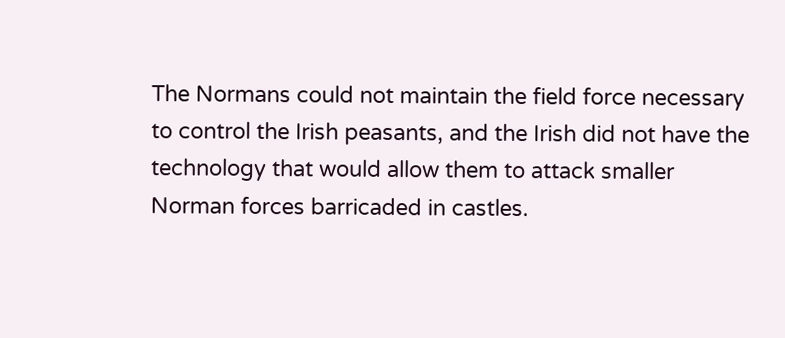The Normans could not maintain the field force necessary to control the Irish peasants, and the Irish did not have the technology that would allow them to attack smaller Norman forces barricaded in castles.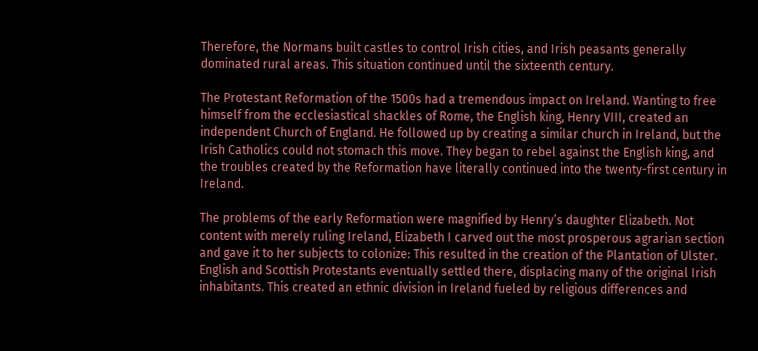Therefore, the Normans built castles to control Irish cities, and Irish peasants generally dominated rural areas. This situation continued until the sixteenth century.

The Protestant Reformation of the 1500s had a tremendous impact on Ireland. Wanting to free himself from the ecclesiastical shackles of Rome, the English king, Henry VIII, created an independent Church of England. He followed up by creating a similar church in Ireland, but the Irish Catholics could not stomach this move. They began to rebel against the English king, and the troubles created by the Reformation have literally continued into the twenty-first century in Ireland.

The problems of the early Reformation were magnified by Henry’s daughter Elizabeth. Not content with merely ruling Ireland, Elizabeth I carved out the most prosperous agrarian section and gave it to her subjects to colonize: This resulted in the creation of the Plantation of Ulster. English and Scottish Protestants eventually settled there, displacing many of the original Irish inhabitants. This created an ethnic division in Ireland fueled by religious differences and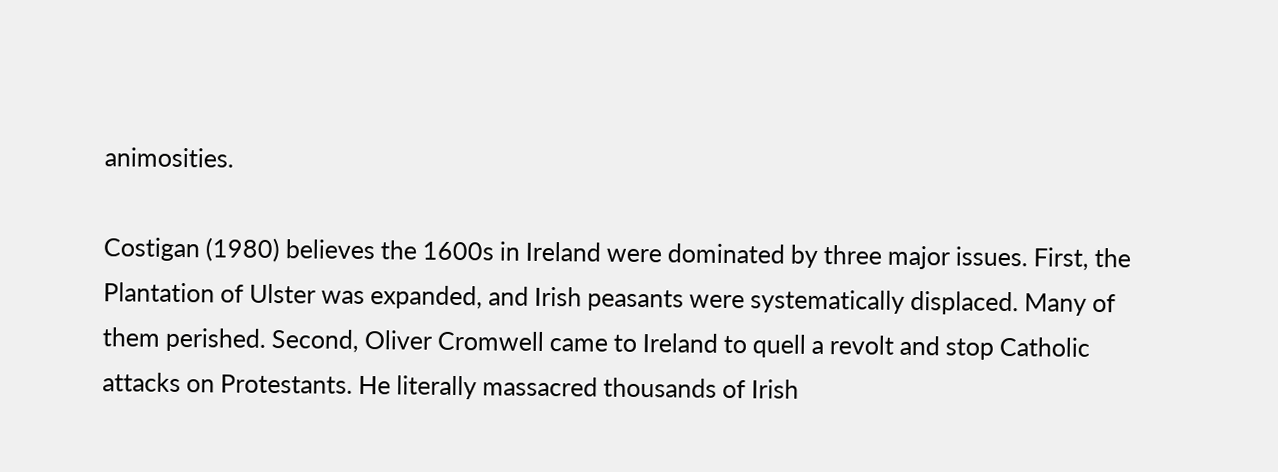animosities.

Costigan (1980) believes the 1600s in Ireland were dominated by three major issues. First, the Plantation of Ulster was expanded, and Irish peasants were systematically displaced. Many of them perished. Second, Oliver Cromwell came to Ireland to quell a revolt and stop Catholic attacks on Protestants. He literally massacred thousands of Irish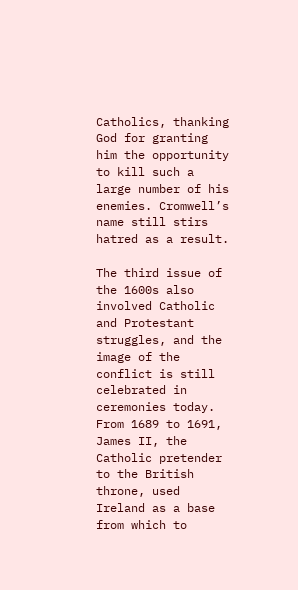Catholics, thanking God for granting him the opportunity to kill such a large number of his enemies. Cromwell’s name still stirs hatred as a result.

The third issue of the 1600s also involved Catholic and Protestant struggles, and the image of the conflict is still celebrated in ceremonies today. From 1689 to 1691, James II, the Catholic pretender to the British throne, used Ireland as a base from which to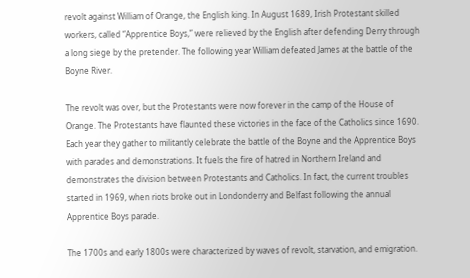revolt against William of Orange, the English king. In August 1689, Irish Protestant skilled workers, called “Apprentice Boys,” were relieved by the English after defending Derry through a long siege by the pretender. The following year William defeated James at the battle of the Boyne River.

The revolt was over, but the Protestants were now forever in the camp of the House of Orange. The Protestants have flaunted these victories in the face of the Catholics since 1690. Each year they gather to militantly celebrate the battle of the Boyne and the Apprentice Boys with parades and demonstrations. It fuels the fire of hatred in Northern Ireland and demonstrates the division between Protestants and Catholics. In fact, the current troubles started in 1969, when riots broke out in Londonderry and Belfast following the annual Apprentice Boys parade.

The 1700s and early 1800s were characterized by waves of revolt, starvation, and emigration.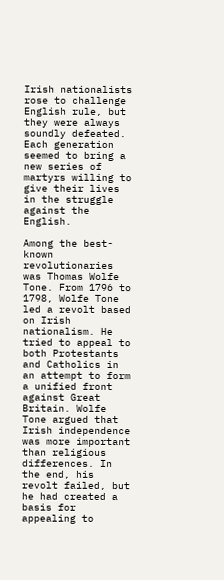Irish nationalists rose to challenge English rule, but they were always soundly defeated. Each generation seemed to bring a new series of martyrs willing to give their lives in the struggle against the English.

Among the best-known revolutionaries was Thomas Wolfe Tone. From 1796 to 1798, Wolfe Tone led a revolt based on Irish nationalism. He tried to appeal to both Protestants and Catholics in an attempt to form a unified front against Great Britain. Wolfe Tone argued that Irish independence was more important than religious differences. In the end, his revolt failed, but he had created a basis for appealing to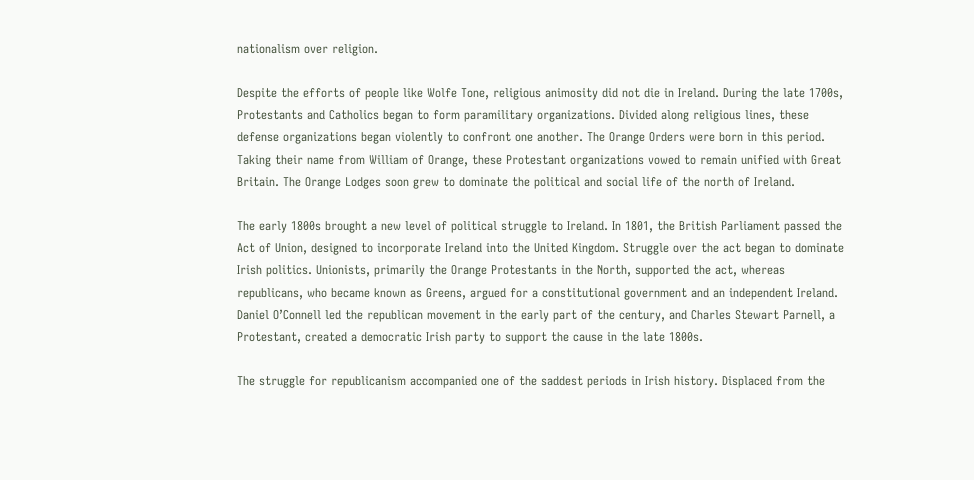nationalism over religion.

Despite the efforts of people like Wolfe Tone, religious animosity did not die in Ireland. During the late 1700s, Protestants and Catholics began to form paramilitary organizations. Divided along religious lines, these defense organizations began violently to confront one another. The Orange Orders were born in this period. Taking their name from William of Orange, these Protestant organizations vowed to remain unified with Great Britain. The Orange Lodges soon grew to dominate the political and social life of the north of Ireland.

The early 1800s brought a new level of political struggle to Ireland. In 1801, the British Parliament passed the Act of Union, designed to incorporate Ireland into the United Kingdom. Struggle over the act began to dominate Irish politics. Unionists, primarily the Orange Protestants in the North, supported the act, whereas republicans, who became known as Greens, argued for a constitutional government and an independent Ireland. Daniel O’Connell led the republican movement in the early part of the century, and Charles Stewart Parnell, a Protestant, created a democratic Irish party to support the cause in the late 1800s.

The struggle for republicanism accompanied one of the saddest periods in Irish history. Displaced from the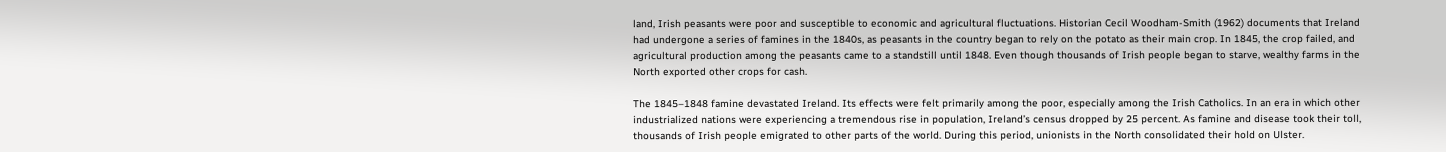land, Irish peasants were poor and susceptible to economic and agricultural fluctuations. Historian Cecil Woodham-Smith (1962) documents that Ireland had undergone a series of famines in the 1840s, as peasants in the country began to rely on the potato as their main crop. In 1845, the crop failed, and agricultural production among the peasants came to a standstill until 1848. Even though thousands of Irish people began to starve, wealthy farms in the North exported other crops for cash.

The 1845–1848 famine devastated Ireland. Its effects were felt primarily among the poor, especially among the Irish Catholics. In an era in which other industrialized nations were experiencing a tremendous rise in population, Ireland’s census dropped by 25 percent. As famine and disease took their toll, thousands of Irish people emigrated to other parts of the world. During this period, unionists in the North consolidated their hold on Ulster.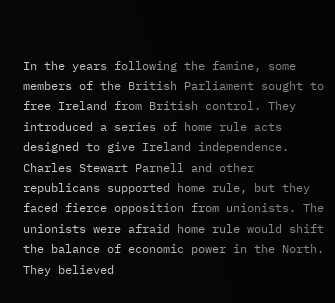In the years following the famine, some members of the British Parliament sought to free Ireland from British control. They introduced a series of home rule acts designed to give Ireland independence. Charles Stewart Parnell and other republicans supported home rule, but they faced fierce opposition from unionists. The unionists were afraid home rule would shift the balance of economic power in the North. They believed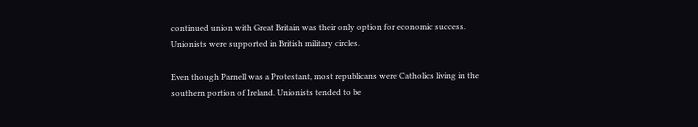continued union with Great Britain was their only option for economic success. Unionists were supported in British military circles.

Even though Parnell was a Protestant, most republicans were Catholics living in the southern portion of Ireland. Unionists tended to be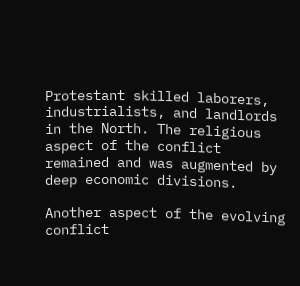Protestant skilled laborers, industrialists, and landlords in the North. The religious aspect of the conflict remained and was augmented by deep economic divisions.

Another aspect of the evolving conflict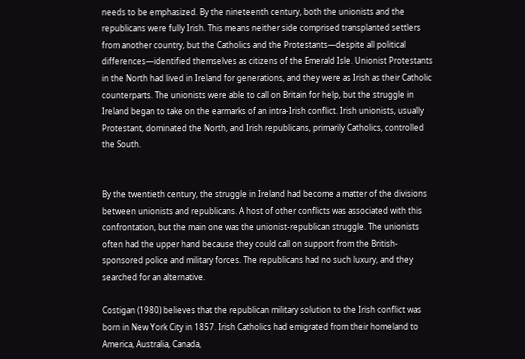needs to be emphasized. By the nineteenth century, both the unionists and the republicans were fully Irish. This means neither side comprised transplanted settlers from another country, but the Catholics and the Protestants—despite all political differences—identified themselves as citizens of the Emerald Isle. Unionist Protestants in the North had lived in Ireland for generations, and they were as Irish as their Catholic counterparts. The unionists were able to call on Britain for help, but the struggle in Ireland began to take on the earmarks of an intra-Irish conflict. Irish unionists, usually Protestant, dominated the North, and Irish republicans, primarily Catholics, controlled the South.


By the twentieth century, the struggle in Ireland had become a matter of the divisions between unionists and republicans. A host of other conflicts was associated with this confrontation, but the main one was the unionist-republican struggle. The unionists often had the upper hand because they could call on support from the British-sponsored police and military forces. The republicans had no such luxury, and they searched for an alternative.

Costigan (1980) believes that the republican military solution to the Irish conflict was born in New York City in 1857. Irish Catholics had emigrated from their homeland to America, Australia, Canada,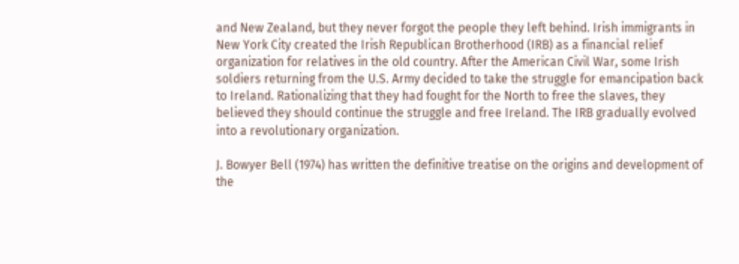and New Zealand, but they never forgot the people they left behind. Irish immigrants in New York City created the Irish Republican Brotherhood (IRB) as a financial relief organization for relatives in the old country. After the American Civil War, some Irish soldiers returning from the U.S. Army decided to take the struggle for emancipation back to Ireland. Rationalizing that they had fought for the North to free the slaves, they believed they should continue the struggle and free Ireland. The IRB gradually evolved into a revolutionary organization.

J. Bowyer Bell (1974) has written the definitive treatise on the origins and development of the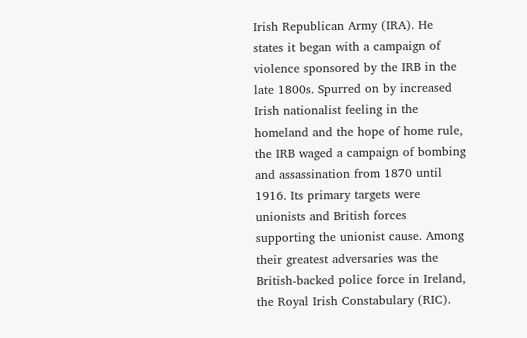Irish Republican Army (IRA). He states it began with a campaign of violence sponsored by the IRB in the late 1800s. Spurred on by increased Irish nationalist feeling in the homeland and the hope of home rule, the IRB waged a campaign of bombing and assassination from 1870 until 1916. Its primary targets were unionists and British forces supporting the unionist cause. Among their greatest adversaries was the British-backed police force in Ireland, the Royal Irish Constabulary (RIC).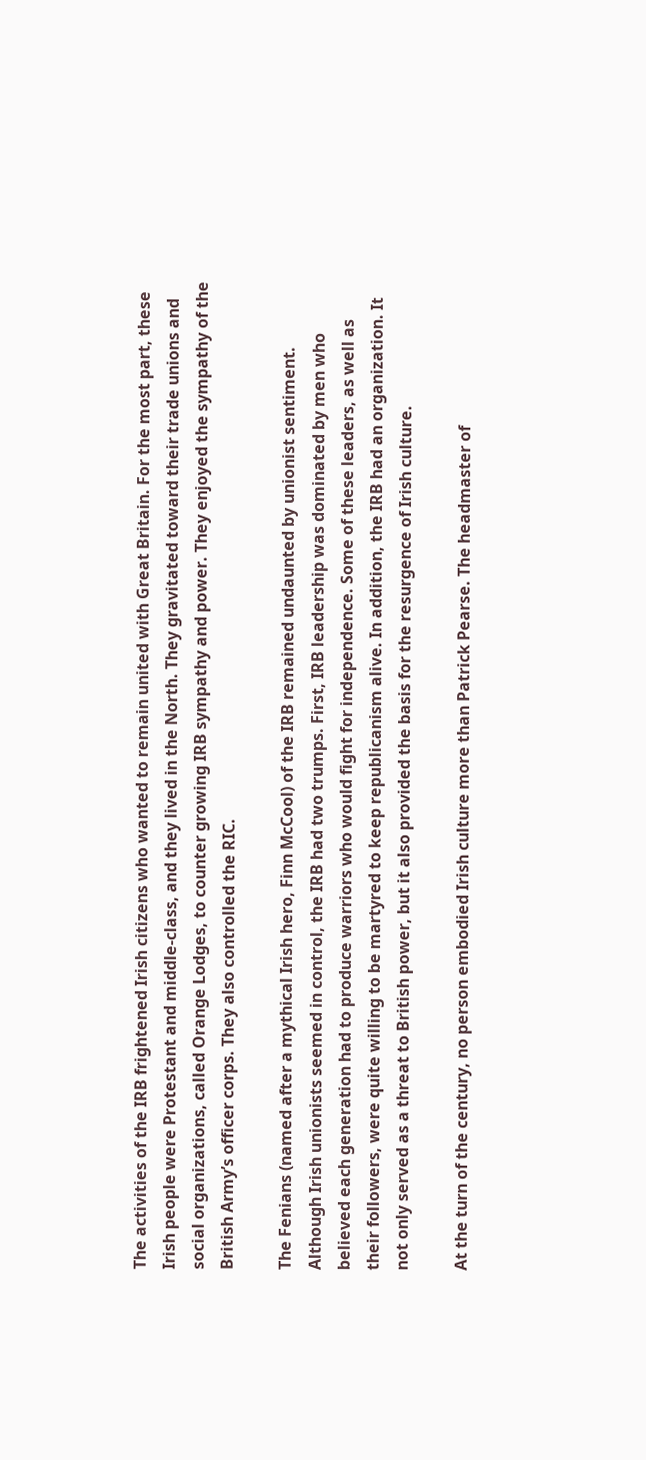The activities of the IRB frightened Irish citizens who wanted to remain united with Great Britain. For the most part, these Irish people were Protestant and middle-class, and they lived in the North. They gravitated toward their trade unions and social organizations, called Orange Lodges, to counter growing IRB sympathy and power. They enjoyed the sympathy of the British Army’s officer corps. They also controlled the RIC.

The Fenians (named after a mythical Irish hero, Finn McCool) of the IRB remained undaunted by unionist sentiment. Although Irish unionists seemed in control, the IRB had two trumps. First, IRB leadership was dominated by men who believed each generation had to produce warriors who would fight for independence. Some of these leaders, as well as their followers, were quite willing to be martyred to keep republicanism alive. In addition, the IRB had an organization. It not only served as a threat to British power, but it also provided the basis for the resurgence of Irish culture.

At the turn of the century, no person embodied Irish culture more than Patrick Pearse. The headmaster of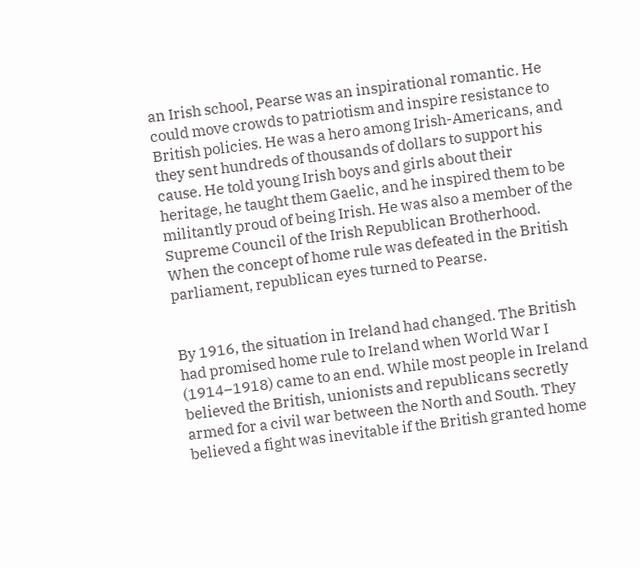an Irish school, Pearse was an inspirational romantic. He could move crowds to patriotism and inspire resistance to British policies. He was a hero among Irish-Americans, and they sent hundreds of thousands of dollars to support his cause. He told young Irish boys and girls about their heritage, he taught them Gaelic, and he inspired them to be militantly proud of being Irish. He was also a member of the Supreme Council of the Irish Republican Brotherhood. When the concept of home rule was defeated in the British parliament, republican eyes turned to Pearse.


By 1916, the situation in Ireland had changed. The British had promised home rule to Ireland when World War I (1914–1918) came to an end. While most people in Ireland believed the British, unionists and republicans secretly armed for a civil war between the North and South. They believed a fight was inevitable if the British granted home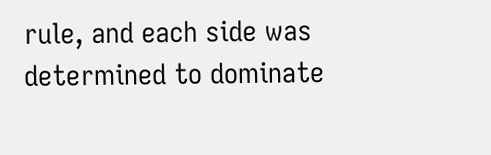rule, and each side was determined to dominate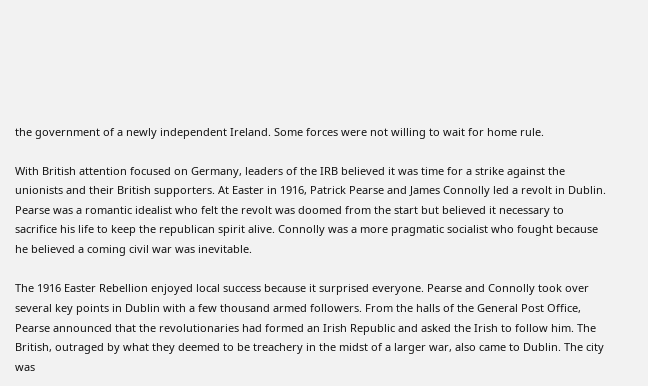the government of a newly independent Ireland. Some forces were not willing to wait for home rule.

With British attention focused on Germany, leaders of the IRB believed it was time for a strike against the unionists and their British supporters. At Easter in 1916, Patrick Pearse and James Connolly led a revolt in Dublin. Pearse was a romantic idealist who felt the revolt was doomed from the start but believed it necessary to sacrifice his life to keep the republican spirit alive. Connolly was a more pragmatic socialist who fought because he believed a coming civil war was inevitable.

The 1916 Easter Rebellion enjoyed local success because it surprised everyone. Pearse and Connolly took over several key points in Dublin with a few thousand armed followers. From the halls of the General Post Office, Pearse announced that the revolutionaries had formed an Irish Republic and asked the Irish to follow him. The British, outraged by what they deemed to be treachery in the midst of a larger war, also came to Dublin. The city was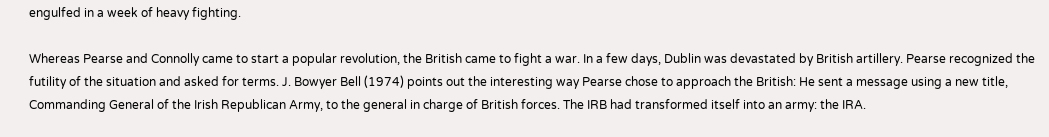engulfed in a week of heavy fighting.

Whereas Pearse and Connolly came to start a popular revolution, the British came to fight a war. In a few days, Dublin was devastated by British artillery. Pearse recognized the futility of the situation and asked for terms. J. Bowyer Bell (1974) points out the interesting way Pearse chose to approach the British: He sent a message using a new title, Commanding General of the Irish Republican Army, to the general in charge of British forces. The IRB had transformed itself into an army: the IRA.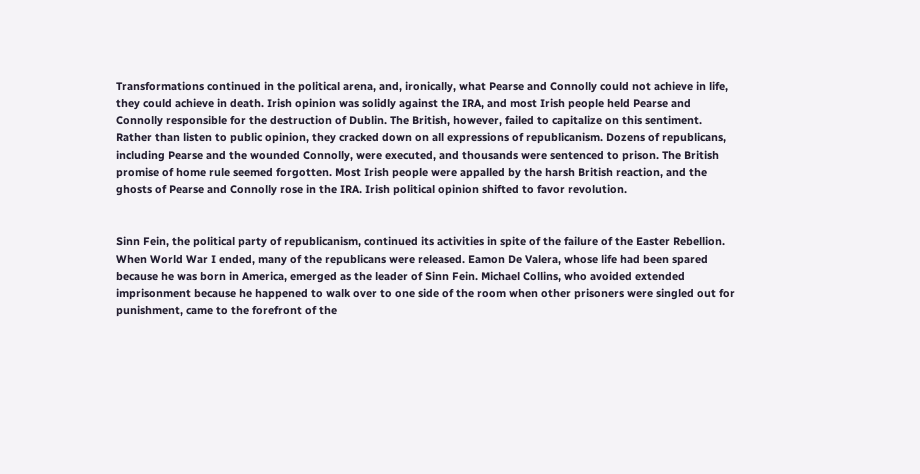Transformations continued in the political arena, and, ironically, what Pearse and Connolly could not achieve in life, they could achieve in death. Irish opinion was solidly against the IRA, and most Irish people held Pearse and Connolly responsible for the destruction of Dublin. The British, however, failed to capitalize on this sentiment. Rather than listen to public opinion, they cracked down on all expressions of republicanism. Dozens of republicans, including Pearse and the wounded Connolly, were executed, and thousands were sentenced to prison. The British promise of home rule seemed forgotten. Most Irish people were appalled by the harsh British reaction, and the ghosts of Pearse and Connolly rose in the IRA. Irish political opinion shifted to favor revolution.


Sinn Fein, the political party of republicanism, continued its activities in spite of the failure of the Easter Rebellion. When World War I ended, many of the republicans were released. Eamon De Valera, whose life had been spared because he was born in America, emerged as the leader of Sinn Fein. Michael Collins, who avoided extended imprisonment because he happened to walk over to one side of the room when other prisoners were singled out for punishment, came to the forefront of the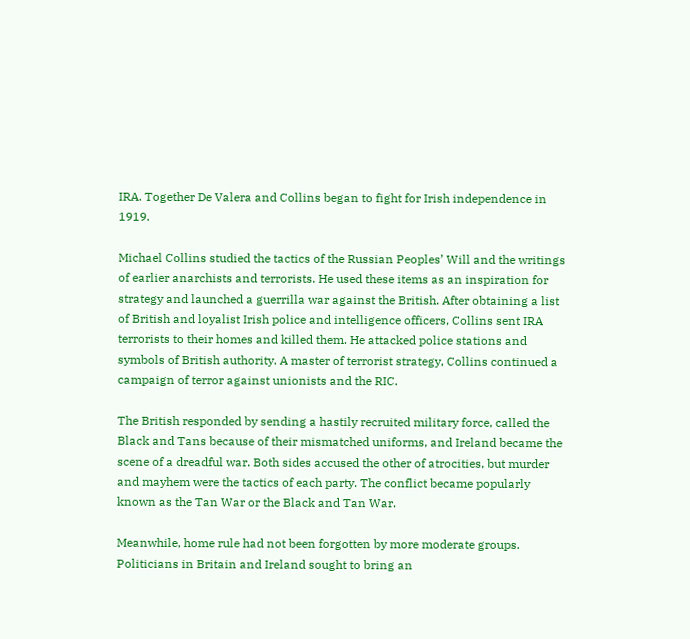IRA. Together De Valera and Collins began to fight for Irish independence in 1919.

Michael Collins studied the tactics of the Russian Peoples’ Will and the writings of earlier anarchists and terrorists. He used these items as an inspiration for strategy and launched a guerrilla war against the British. After obtaining a list of British and loyalist Irish police and intelligence officers, Collins sent IRA terrorists to their homes and killed them. He attacked police stations and symbols of British authority. A master of terrorist strategy, Collins continued a campaign of terror against unionists and the RIC.

The British responded by sending a hastily recruited military force, called the Black and Tans because of their mismatched uniforms, and Ireland became the scene of a dreadful war. Both sides accused the other of atrocities, but murder and mayhem were the tactics of each party. The conflict became popularly known as the Tan War or the Black and Tan War.

Meanwhile, home rule had not been forgotten by more moderate groups. Politicians in Britain and Ireland sought to bring an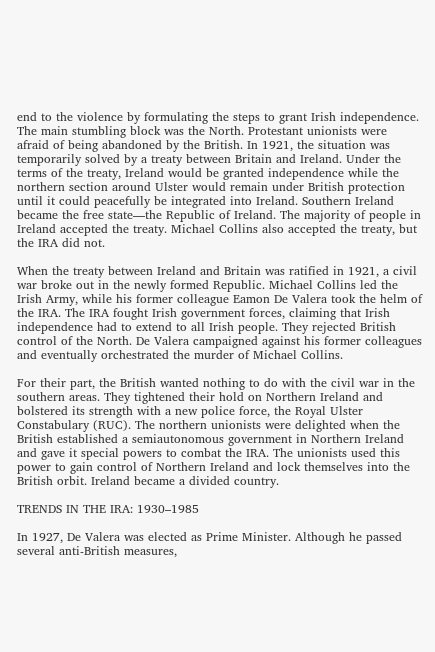end to the violence by formulating the steps to grant Irish independence. The main stumbling block was the North. Protestant unionists were afraid of being abandoned by the British. In 1921, the situation was temporarily solved by a treaty between Britain and Ireland. Under the terms of the treaty, Ireland would be granted independence while the northern section around Ulster would remain under British protection until it could peacefully be integrated into Ireland. Southern Ireland became the free state—the Republic of Ireland. The majority of people in Ireland accepted the treaty. Michael Collins also accepted the treaty, but the IRA did not.

When the treaty between Ireland and Britain was ratified in 1921, a civil war broke out in the newly formed Republic. Michael Collins led the Irish Army, while his former colleague Eamon De Valera took the helm of the IRA. The IRA fought Irish government forces, claiming that Irish independence had to extend to all Irish people. They rejected British control of the North. De Valera campaigned against his former colleagues and eventually orchestrated the murder of Michael Collins.

For their part, the British wanted nothing to do with the civil war in the southern areas. They tightened their hold on Northern Ireland and bolstered its strength with a new police force, the Royal Ulster Constabulary (RUC). The northern unionists were delighted when the British established a semiautonomous government in Northern Ireland and gave it special powers to combat the IRA. The unionists used this power to gain control of Northern Ireland and lock themselves into the British orbit. Ireland became a divided country.

TRENDS IN THE IRA: 1930–1985

In 1927, De Valera was elected as Prime Minister. Although he passed several anti-British measures,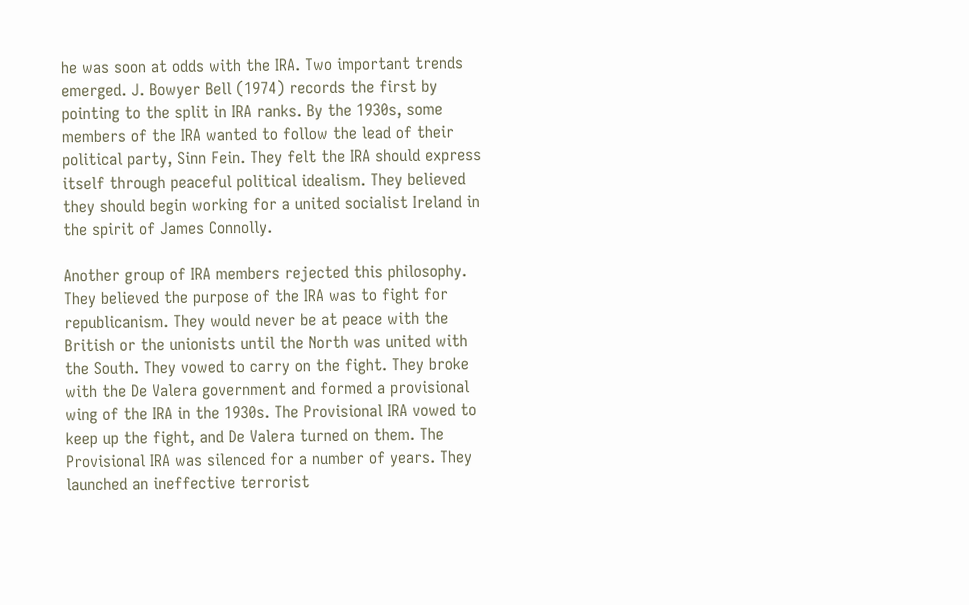he was soon at odds with the IRA. Two important trends emerged. J. Bowyer Bell (1974) records the first by pointing to the split in IRA ranks. By the 1930s, some members of the IRA wanted to follow the lead of their political party, Sinn Fein. They felt the IRA should express itself through peaceful political idealism. They believed they should begin working for a united socialist Ireland in the spirit of James Connolly.

Another group of IRA members rejected this philosophy. They believed the purpose of the IRA was to fight for republicanism. They would never be at peace with the British or the unionists until the North was united with the South. They vowed to carry on the fight. They broke with the De Valera government and formed a provisional wing of the IRA in the 1930s. The Provisional IRA vowed to keep up the fight, and De Valera turned on them. The Provisional IRA was silenced for a number of years. They launched an ineffective terrorist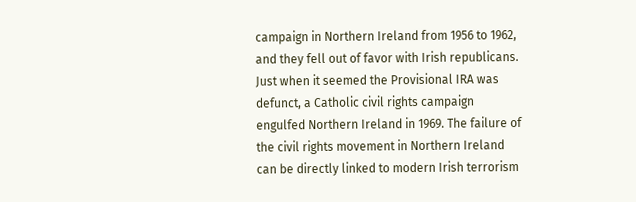campaign in Northern Ireland from 1956 to 1962, and they fell out of favor with Irish republicans. Just when it seemed the Provisional IRA was defunct, a Catholic civil rights campaign engulfed Northern Ireland in 1969. The failure of the civil rights movement in Northern Ireland can be directly linked to modern Irish terrorism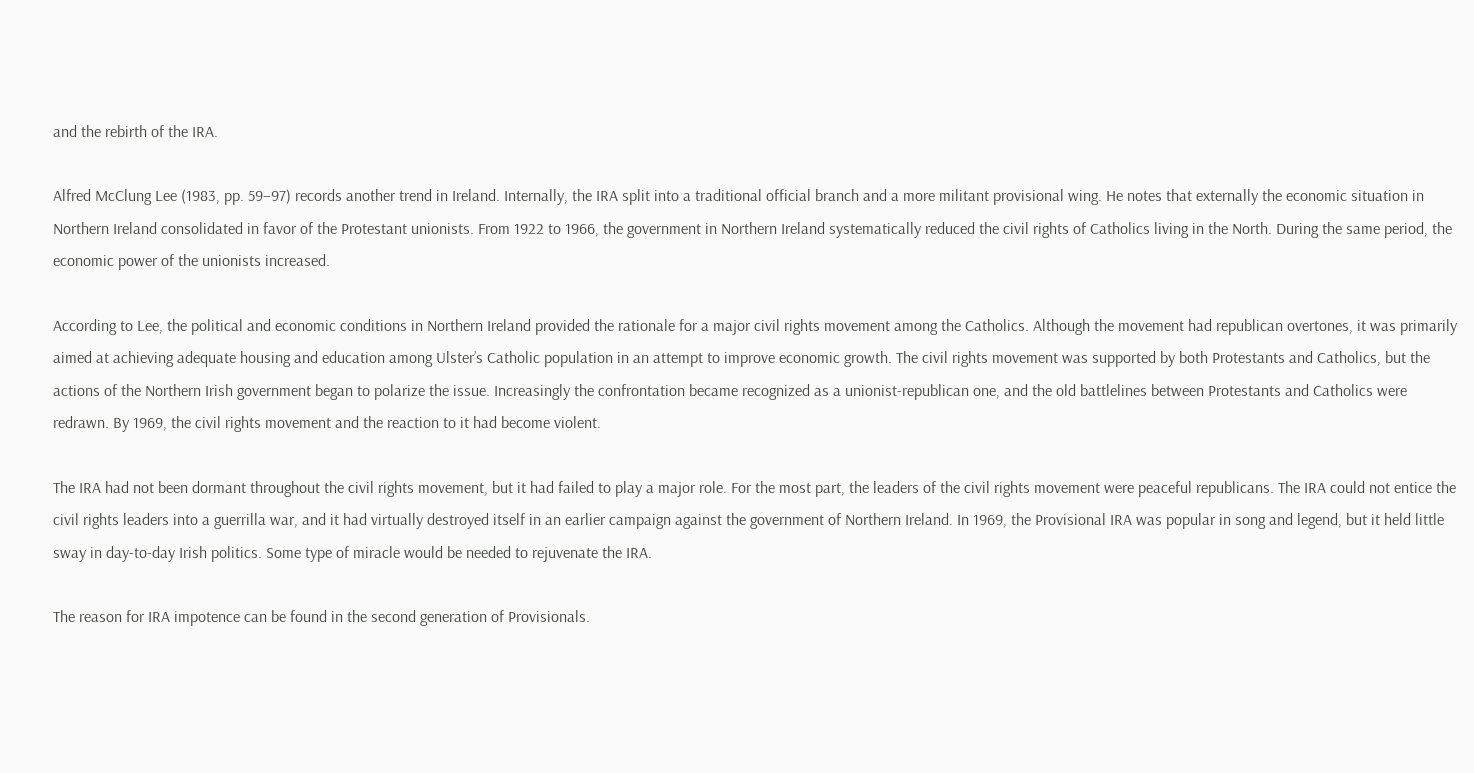and the rebirth of the IRA.

Alfred McClung Lee (1983, pp. 59–97) records another trend in Ireland. Internally, the IRA split into a traditional official branch and a more militant provisional wing. He notes that externally the economic situation in Northern Ireland consolidated in favor of the Protestant unionists. From 1922 to 1966, the government in Northern Ireland systematically reduced the civil rights of Catholics living in the North. During the same period, the economic power of the unionists increased.

According to Lee, the political and economic conditions in Northern Ireland provided the rationale for a major civil rights movement among the Catholics. Although the movement had republican overtones, it was primarily aimed at achieving adequate housing and education among Ulster’s Catholic population in an attempt to improve economic growth. The civil rights movement was supported by both Protestants and Catholics, but the actions of the Northern Irish government began to polarize the issue. Increasingly the confrontation became recognized as a unionist-republican one, and the old battlelines between Protestants and Catholics were redrawn. By 1969, the civil rights movement and the reaction to it had become violent.

The IRA had not been dormant throughout the civil rights movement, but it had failed to play a major role. For the most part, the leaders of the civil rights movement were peaceful republicans. The IRA could not entice the civil rights leaders into a guerrilla war, and it had virtually destroyed itself in an earlier campaign against the government of Northern Ireland. In 1969, the Provisional IRA was popular in song and legend, but it held little sway in day-to-day Irish politics. Some type of miracle would be needed to rejuvenate the IRA.

The reason for IRA impotence can be found in the second generation of Provisionals.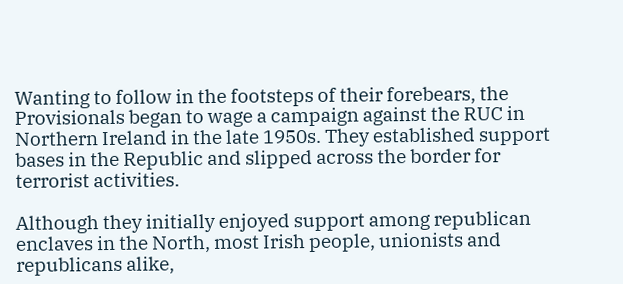Wanting to follow in the footsteps of their forebears, the Provisionals began to wage a campaign against the RUC in Northern Ireland in the late 1950s. They established support bases in the Republic and slipped across the border for terrorist activities.

Although they initially enjoyed support among republican enclaves in the North, most Irish people, unionists and republicans alike,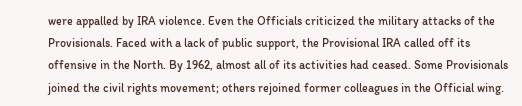were appalled by IRA violence. Even the Officials criticized the military attacks of the Provisionals. Faced with a lack of public support, the Provisional IRA called off its offensive in the North. By 1962, almost all of its activities had ceased. Some Provisionals joined the civil rights movement; others rejoined former colleagues in the Official wing.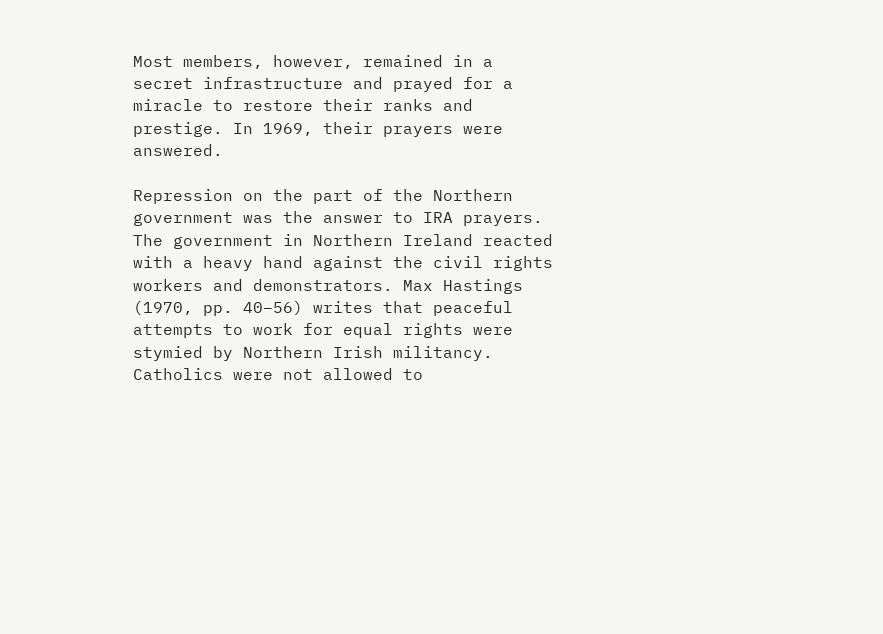Most members, however, remained in a secret infrastructure and prayed for a miracle to restore their ranks and prestige. In 1969, their prayers were answered.

Repression on the part of the Northern government was the answer to IRA prayers. The government in Northern Ireland reacted with a heavy hand against the civil rights workers and demonstrators. Max Hastings (1970, pp. 40–56) writes that peaceful attempts to work for equal rights were stymied by Northern Irish militancy. Catholics were not allowed to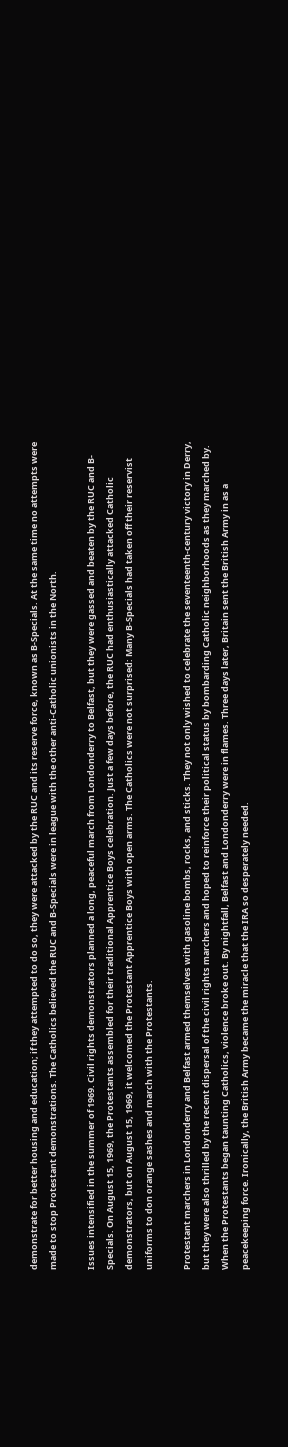demonstrate for better housing and education; if they attempted to do so, they were attacked by the RUC and its reserve force, known as B-Specials. At the same time no attempts were made to stop Protestant demonstrations. The Catholics believed the RUC and B-Specials were in league with the other anti-Catholic unionists in the North.

Issues intensified in the summer of 1969. Civil rights demonstrators planned a long, peaceful march from Londonderry to Belfast, but they were gassed and beaten by the RUC and B-Specials. On August 15, 1969, the Protestants assembled for their traditional Apprentice Boys celebration. Just a few days before, the RUC had enthusiastically attacked Catholic demonstrators, but on August 15, 1969, it welcomed the Protestant Apprentice Boys with open arms. The Catholics were not surprised: Many B-Specials had taken off their reservist uniforms to don orange sashes and march with the Protestants.

Protestant marchers in Londonderry and Belfast armed themselves with gasoline bombs, rocks, and sticks. They not only wished to celebrate the seventeenth-century victory in Derry, but they were also thrilled by the recent dispersal of the civil rights marchers and hoped to reinforce their political status by bombarding Catholic neighborhoods as they marched by. When the Protestants began taunting Catholics, violence broke out. By nightfall, Belfast and Londonderry were in flames. Three days later, Britain sent the British Army in as a peacekeeping force. Ironically, the British Army became the miracle that the IRA so desperately needed.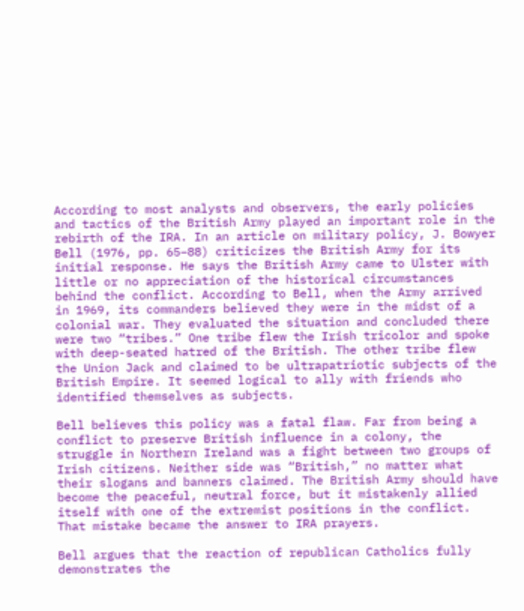According to most analysts and observers, the early policies and tactics of the British Army played an important role in the rebirth of the IRA. In an article on military policy, J. Bowyer Bell (1976, pp. 65–88) criticizes the British Army for its initial response. He says the British Army came to Ulster with little or no appreciation of the historical circumstances behind the conflict. According to Bell, when the Army arrived in 1969, its commanders believed they were in the midst of a colonial war. They evaluated the situation and concluded there were two “tribes.” One tribe flew the Irish tricolor and spoke with deep-seated hatred of the British. The other tribe flew the Union Jack and claimed to be ultrapatriotic subjects of the British Empire. It seemed logical to ally with friends who identified themselves as subjects.

Bell believes this policy was a fatal flaw. Far from being a conflict to preserve British influence in a colony, the struggle in Northern Ireland was a fight between two groups of Irish citizens. Neither side was “British,” no matter what their slogans and banners claimed. The British Army should have become the peaceful, neutral force, but it mistakenly allied itself with one of the extremist positions in the conflict. That mistake became the answer to IRA prayers.

Bell argues that the reaction of republican Catholics fully demonstrates the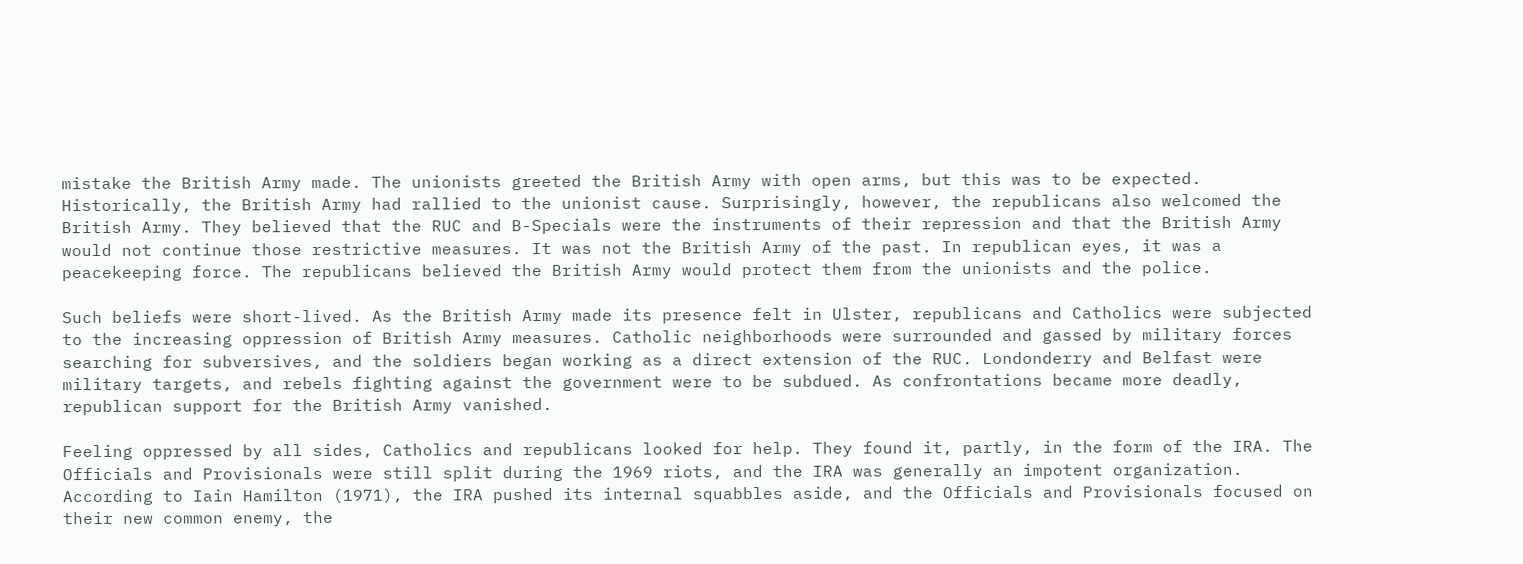mistake the British Army made. The unionists greeted the British Army with open arms, but this was to be expected. Historically, the British Army had rallied to the unionist cause. Surprisingly, however, the republicans also welcomed the British Army. They believed that the RUC and B-Specials were the instruments of their repression and that the British Army would not continue those restrictive measures. It was not the British Army of the past. In republican eyes, it was a peacekeeping force. The republicans believed the British Army would protect them from the unionists and the police.

Such beliefs were short-lived. As the British Army made its presence felt in Ulster, republicans and Catholics were subjected to the increasing oppression of British Army measures. Catholic neighborhoods were surrounded and gassed by military forces searching for subversives, and the soldiers began working as a direct extension of the RUC. Londonderry and Belfast were military targets, and rebels fighting against the government were to be subdued. As confrontations became more deadly, republican support for the British Army vanished.

Feeling oppressed by all sides, Catholics and republicans looked for help. They found it, partly, in the form of the IRA. The Officials and Provisionals were still split during the 1969 riots, and the IRA was generally an impotent organization. According to Iain Hamilton (1971), the IRA pushed its internal squabbles aside, and the Officials and Provisionals focused on their new common enemy, the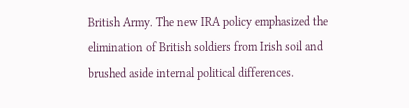British Army. The new IRA policy emphasized the elimination of British soldiers from Irish soil and brushed aside internal political differences.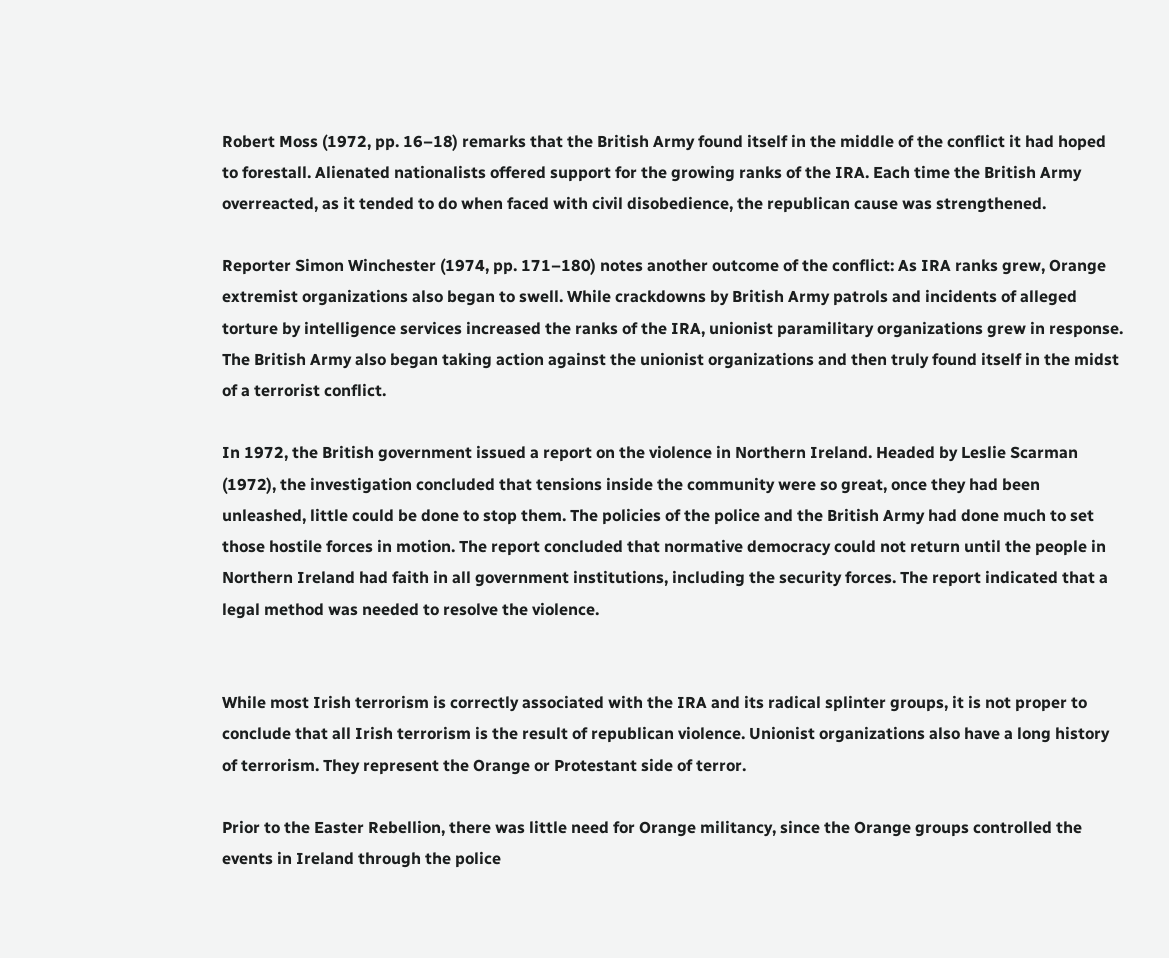Robert Moss (1972, pp. 16–18) remarks that the British Army found itself in the middle of the conflict it had hoped to forestall. Alienated nationalists offered support for the growing ranks of the IRA. Each time the British Army overreacted, as it tended to do when faced with civil disobedience, the republican cause was strengthened.

Reporter Simon Winchester (1974, pp. 171–180) notes another outcome of the conflict: As IRA ranks grew, Orange extremist organizations also began to swell. While crackdowns by British Army patrols and incidents of alleged torture by intelligence services increased the ranks of the IRA, unionist paramilitary organizations grew in response. The British Army also began taking action against the unionist organizations and then truly found itself in the midst of a terrorist conflict.

In 1972, the British government issued a report on the violence in Northern Ireland. Headed by Leslie Scarman (1972), the investigation concluded that tensions inside the community were so great, once they had been unleashed, little could be done to stop them. The policies of the police and the British Army had done much to set those hostile forces in motion. The report concluded that normative democracy could not return until the people in Northern Ireland had faith in all government institutions, including the security forces. The report indicated that a legal method was needed to resolve the violence.


While most Irish terrorism is correctly associated with the IRA and its radical splinter groups, it is not proper to conclude that all Irish terrorism is the result of republican violence. Unionist organizations also have a long history of terrorism. They represent the Orange or Protestant side of terror.

Prior to the Easter Rebellion, there was little need for Orange militancy, since the Orange groups controlled the events in Ireland through the police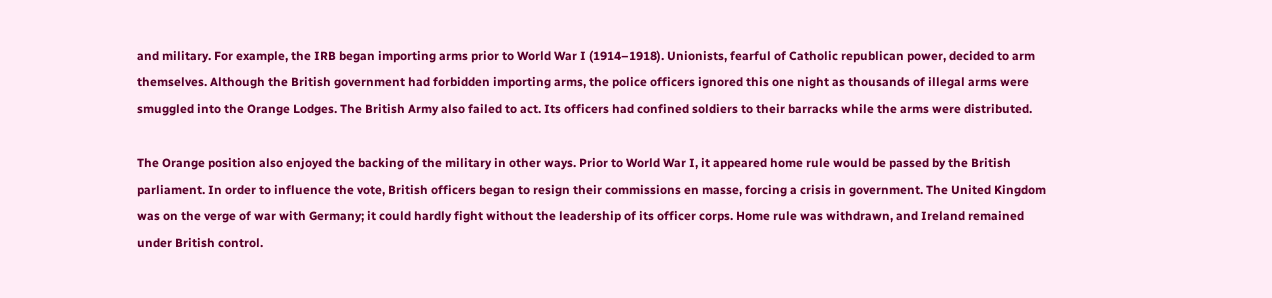and military. For example, the IRB began importing arms prior to World War I (1914–1918). Unionists, fearful of Catholic republican power, decided to arm themselves. Although the British government had forbidden importing arms, the police officers ignored this one night as thousands of illegal arms were smuggled into the Orange Lodges. The British Army also failed to act. Its officers had confined soldiers to their barracks while the arms were distributed.

The Orange position also enjoyed the backing of the military in other ways. Prior to World War I, it appeared home rule would be passed by the British parliament. In order to influence the vote, British officers began to resign their commissions en masse, forcing a crisis in government. The United Kingdom was on the verge of war with Germany; it could hardly fight without the leadership of its officer corps. Home rule was withdrawn, and Ireland remained under British control.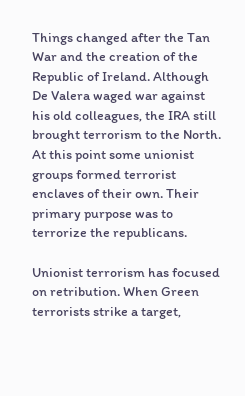Things changed after the Tan War and the creation of the Republic of Ireland. Although De Valera waged war against his old colleagues, the IRA still brought terrorism to the North. At this point some unionist groups formed terrorist enclaves of their own. Their primary purpose was to terrorize the republicans.

Unionist terrorism has focused on retribution. When Green terrorists strike a target,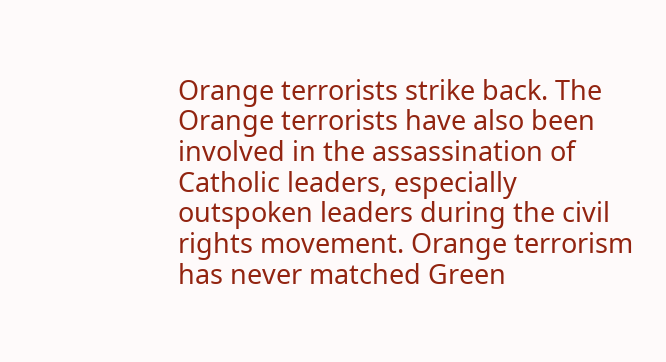Orange terrorists strike back. The Orange terrorists have also been involved in the assassination of Catholic leaders, especially outspoken leaders during the civil rights movement. Orange terrorism has never matched Green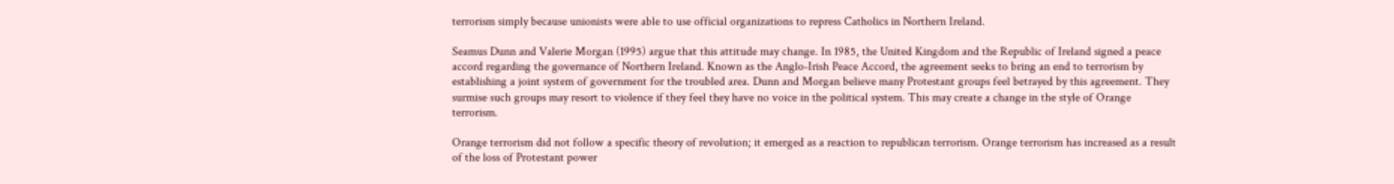terrorism simply because unionists were able to use official organizations to repress Catholics in Northern Ireland.

Seamus Dunn and Valerie Morgan (1995) argue that this attitude may change. In 1985, the United Kingdom and the Republic of Ireland signed a peace accord regarding the governance of Northern Ireland. Known as the Anglo-Irish Peace Accord, the agreement seeks to bring an end to terrorism by establishing a joint system of government for the troubled area. Dunn and Morgan believe many Protestant groups feel betrayed by this agreement. They surmise such groups may resort to violence if they feel they have no voice in the political system. This may create a change in the style of Orange terrorism.

Orange terrorism did not follow a specific theory of revolution; it emerged as a reaction to republican terrorism. Orange terrorism has increased as a result of the loss of Protestant power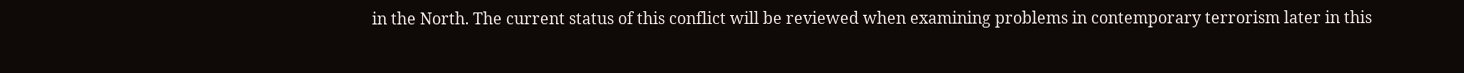in the North. The current status of this conflict will be reviewed when examining problems in contemporary terrorism later in this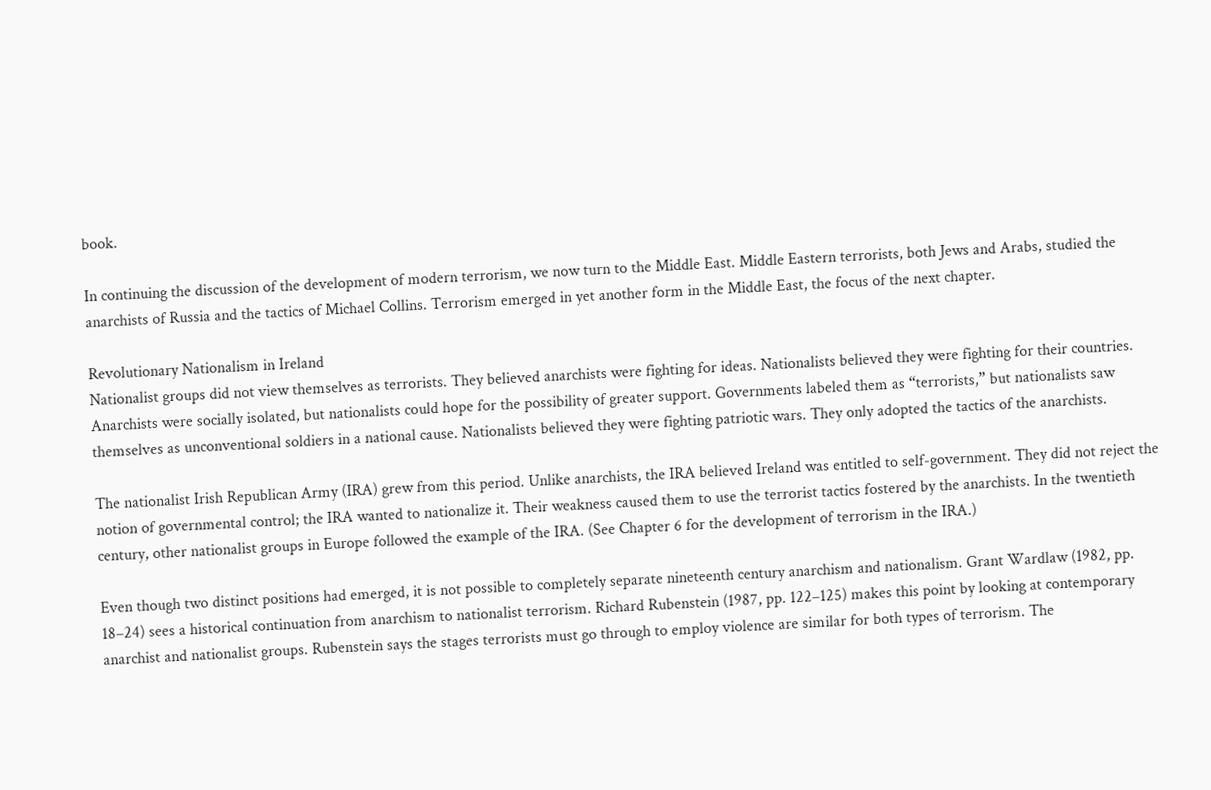book.

In continuing the discussion of the development of modern terrorism, we now turn to the Middle East. Middle Eastern terrorists, both Jews and Arabs, studied the anarchists of Russia and the tactics of Michael Collins. Terrorism emerged in yet another form in the Middle East, the focus of the next chapter.

Revolutionary Nationalism in Ireland
Nationalist groups did not view themselves as terrorists. They believed anarchists were fighting for ideas. Nationalists believed they were fighting for their countries. Anarchists were socially isolated, but nationalists could hope for the possibility of greater support. Governments labeled them as “terrorists,” but nationalists saw themselves as unconventional soldiers in a national cause. Nationalists believed they were fighting patriotic wars. They only adopted the tactics of the anarchists.

The nationalist Irish Republican Army (IRA) grew from this period. Unlike anarchists, the IRA believed Ireland was entitled to self-government. They did not reject the notion of governmental control; the IRA wanted to nationalize it. Their weakness caused them to use the terrorist tactics fostered by the anarchists. In the twentieth century, other nationalist groups in Europe followed the example of the IRA. (See Chapter 6 for the development of terrorism in the IRA.)

Even though two distinct positions had emerged, it is not possible to completely separate nineteenth century anarchism and nationalism. Grant Wardlaw (1982, pp. 18–24) sees a historical continuation from anarchism to nationalist terrorism. Richard Rubenstein (1987, pp. 122–125) makes this point by looking at contemporary anarchist and nationalist groups. Rubenstein says the stages terrorists must go through to employ violence are similar for both types of terrorism. The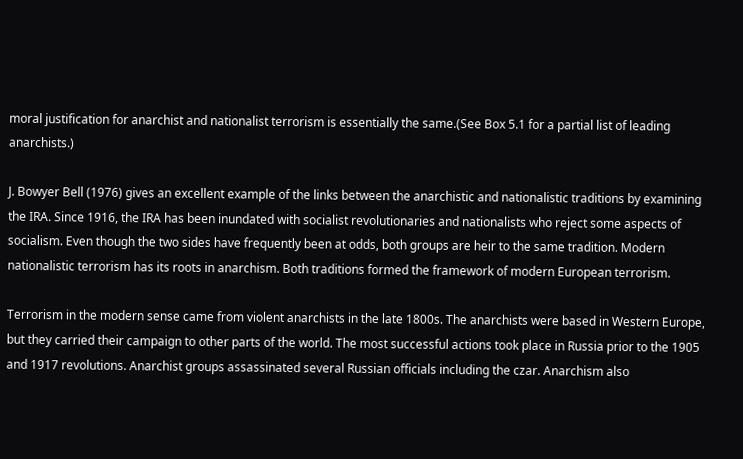moral justification for anarchist and nationalist terrorism is essentially the same.(See Box 5.1 for a partial list of leading anarchists.)

J. Bowyer Bell (1976) gives an excellent example of the links between the anarchistic and nationalistic traditions by examining the IRA. Since 1916, the IRA has been inundated with socialist revolutionaries and nationalists who reject some aspects of socialism. Even though the two sides have frequently been at odds, both groups are heir to the same tradition. Modern nationalistic terrorism has its roots in anarchism. Both traditions formed the framework of modern European terrorism.

Terrorism in the modern sense came from violent anarchists in the late 1800s. The anarchists were based in Western Europe, but they carried their campaign to other parts of the world. The most successful actions took place in Russia prior to the 1905 and 1917 revolutions. Anarchist groups assassinated several Russian officials including the czar. Anarchism also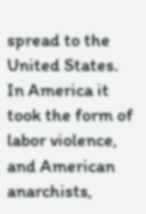spread to the United States. In America it took the form of labor violence, and American anarchists,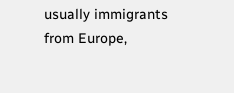usually immigrants from Europe,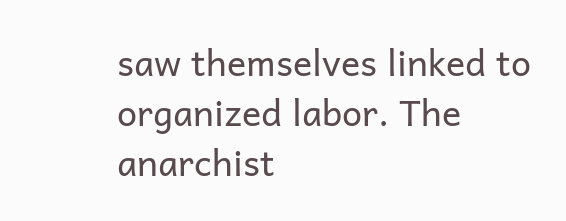saw themselves linked to organized labor. The anarchist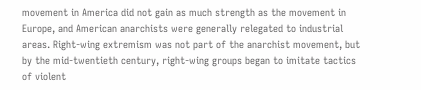movement in America did not gain as much strength as the movement in Europe, and American anarchists were generally relegated to industrial areas. Right-wing extremism was not part of the anarchist movement, but by the mid-twentieth century, right-wing groups began to imitate tactics of violent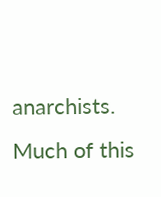anarchists. Much of this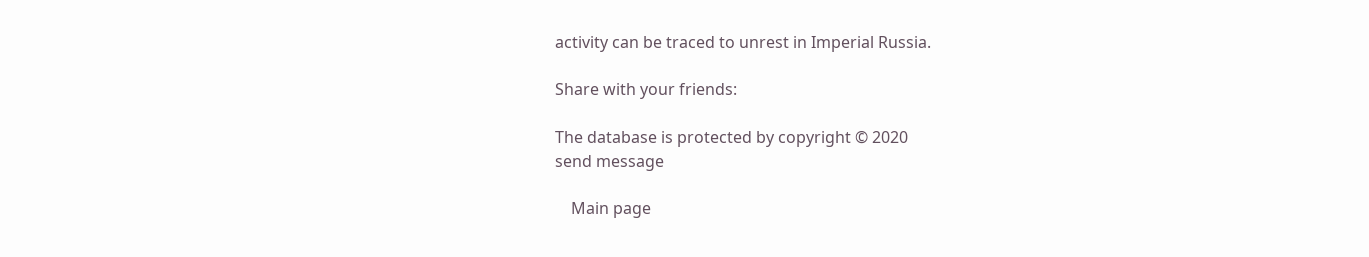activity can be traced to unrest in Imperial Russia.

Share with your friends:

The database is protected by copyright © 2020
send message

    Main page